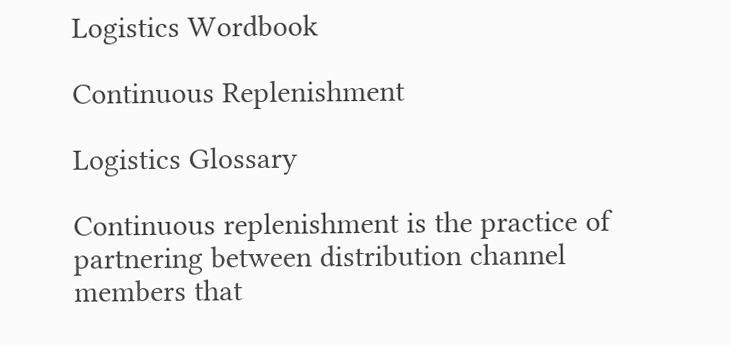Logistics Wordbook

Continuous Replenishment

Logistics Glossary

Continuous replenishment is the practice of partnering between distribution channel members that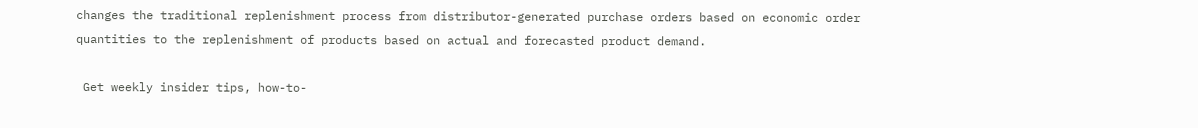changes the traditional replenishment process from distributor-generated purchase orders based on economic order quantities to the replenishment of products based on actual and forecasted product demand.

 Get weekly insider tips, how-to-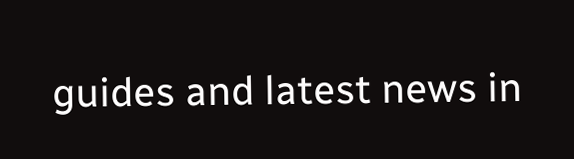guides and latest news in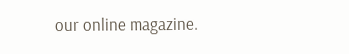our online magazine.